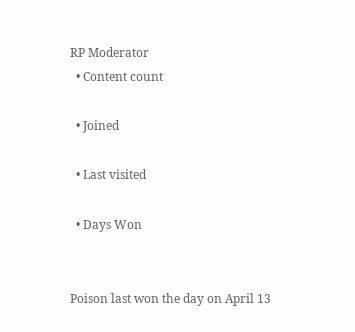RP Moderator
  • Content count

  • Joined

  • Last visited

  • Days Won


Poison last won the day on April 13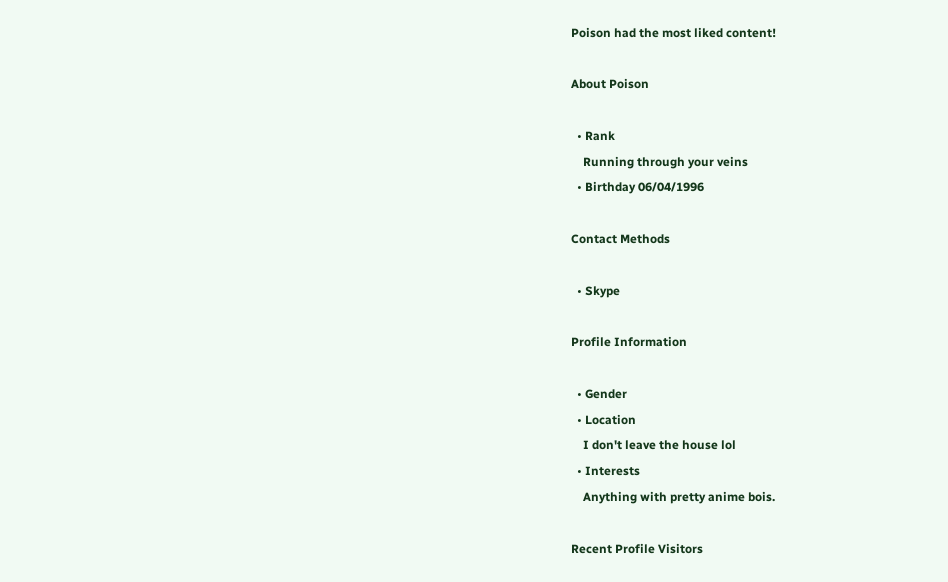Poison had the most liked content!

About Poison

  • Rank
    Running through your veins
  • Birthday 06/04/1996

Contact Methods

  • Skype

Profile Information

  • Gender
  • Location
    I don't leave the house lol
  • Interests
    Anything with pretty anime bois.

Recent Profile Visitors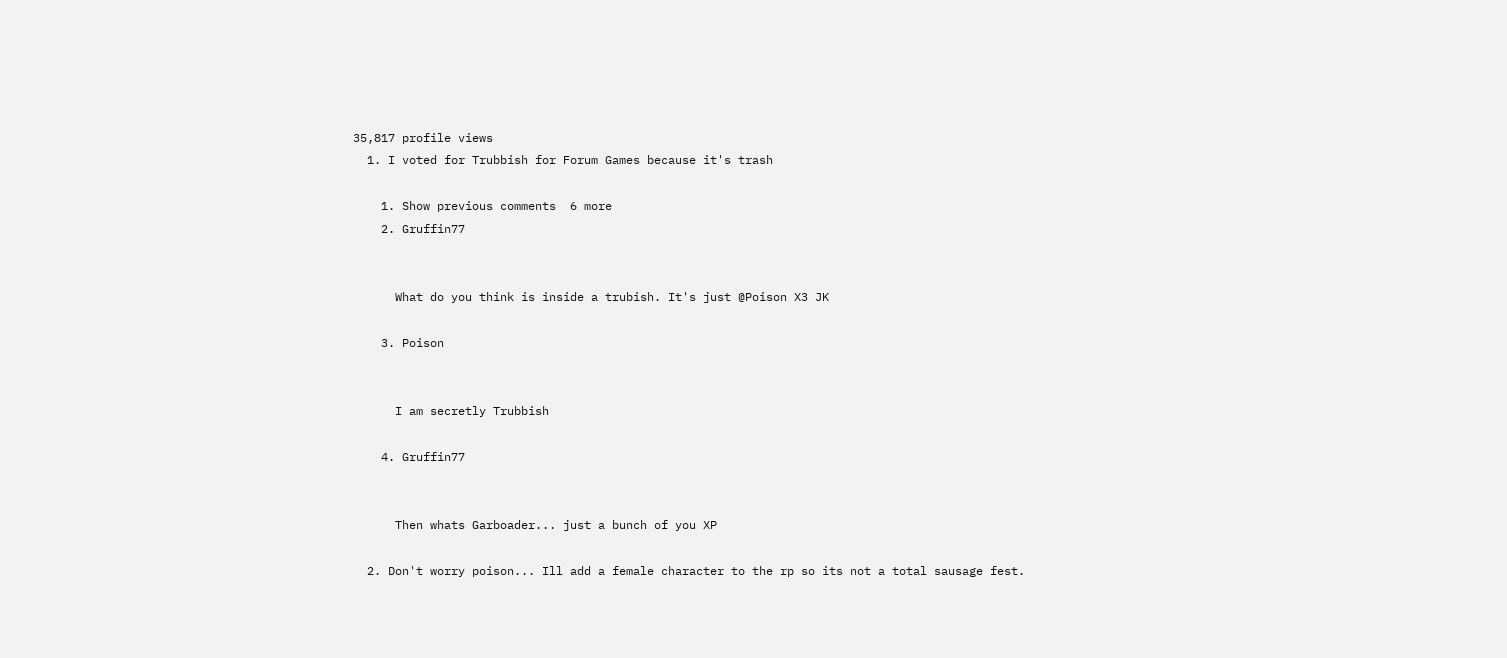35,817 profile views
  1. I voted for Trubbish for Forum Games because it's trash

    1. Show previous comments  6 more
    2. Gruffin77


      What do you think is inside a trubish. It's just @Poison X3 JK

    3. Poison


      I am secretly Trubbish

    4. Gruffin77


      Then whats Garboader... just a bunch of you XP

  2. Don't worry poison... Ill add a female character to the rp so its not a total sausage fest.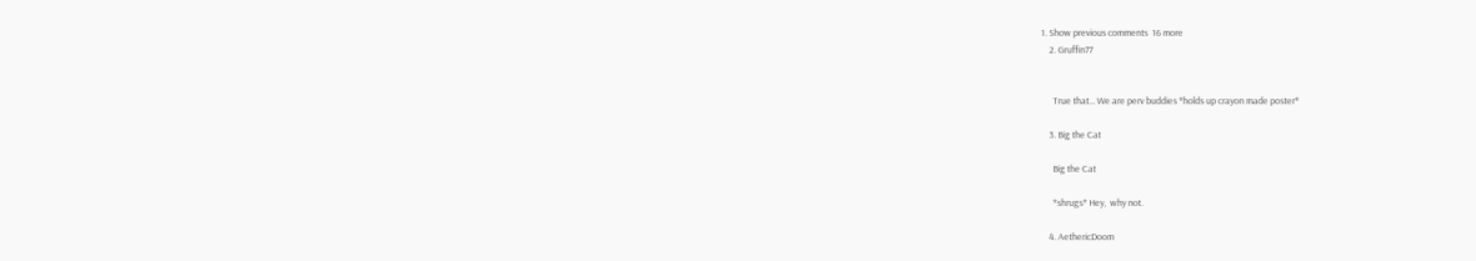1. Show previous comments  16 more
    2. Gruffin77


      True that... We are perv buddies *holds up crayon made poster*

    3. Big the Cat

      Big the Cat

      *shrugs* Hey,  why not.

    4. AethericDoom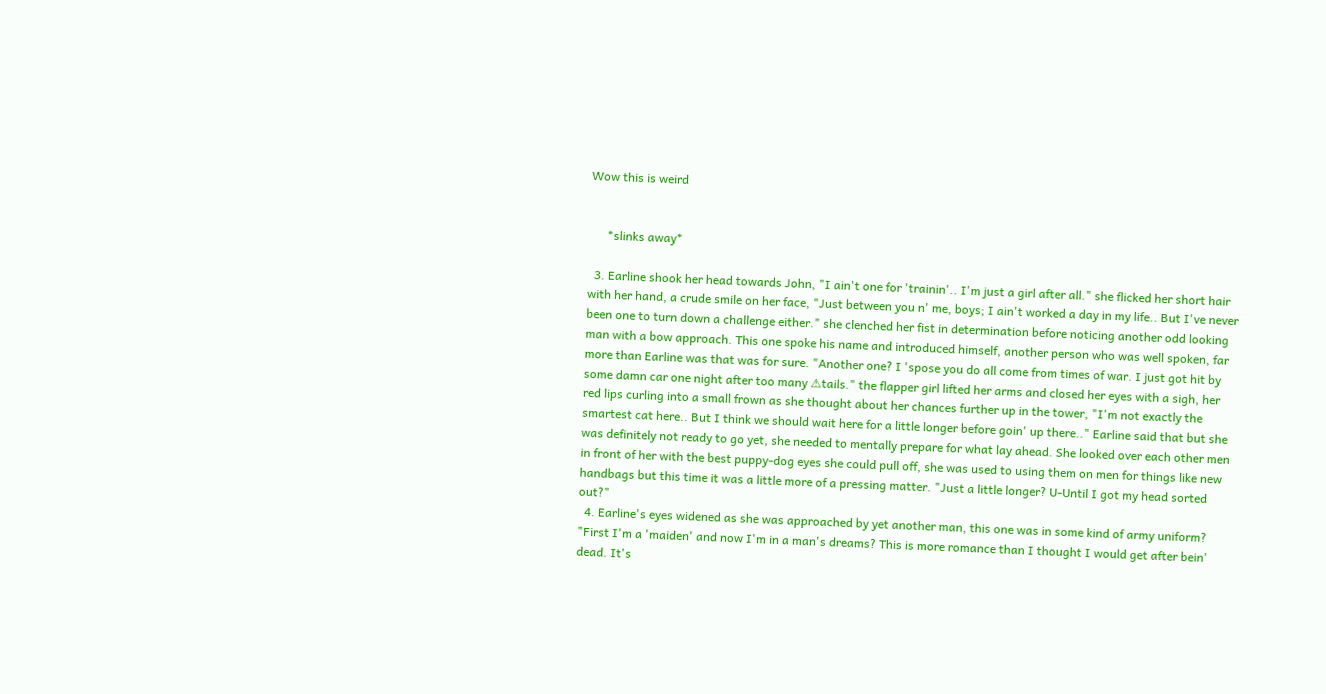Wow this is weird


      *slinks away*

  3. Earline shook her head towards John, "I ain't one for 'trainin'.. I'm just a girl after all." she flicked her short hair with her hand, a crude smile on her face, "Just between you n' me, boys; I ain't worked a day in my life.. But I've never been one to turn down a challenge either." she clenched her fist in determination before noticing another odd looking man with a bow approach. This one spoke his name and introduced himself, another person who was well spoken, far more than Earline was that was for sure. "Another one? I 'spose you do all come from times of war. I just got hit by some damn car one night after too many ⚠tails." the flapper girl lifted her arms and closed her eyes with a sigh, her red lips curling into a small frown as she thought about her chances further up in the tower, "I'm not exactly the smartest cat here.. But I think we should wait here for a little longer before goin' up there.." Earline said that but she was definitely not ready to go yet, she needed to mentally prepare for what lay ahead. She looked over each other men in front of her with the best puppy-dog eyes she could pull off, she was used to using them on men for things like new handbags but this time it was a little more of a pressing matter. "Just a little longer? U-Until I got my head sorted out?"
  4. Earline's eyes widened as she was approached by yet another man, this one was in some kind of army uniform? "First I'm a 'maiden' and now I'm in a man's dreams? This is more romance than I thought I would get after bein' dead. It's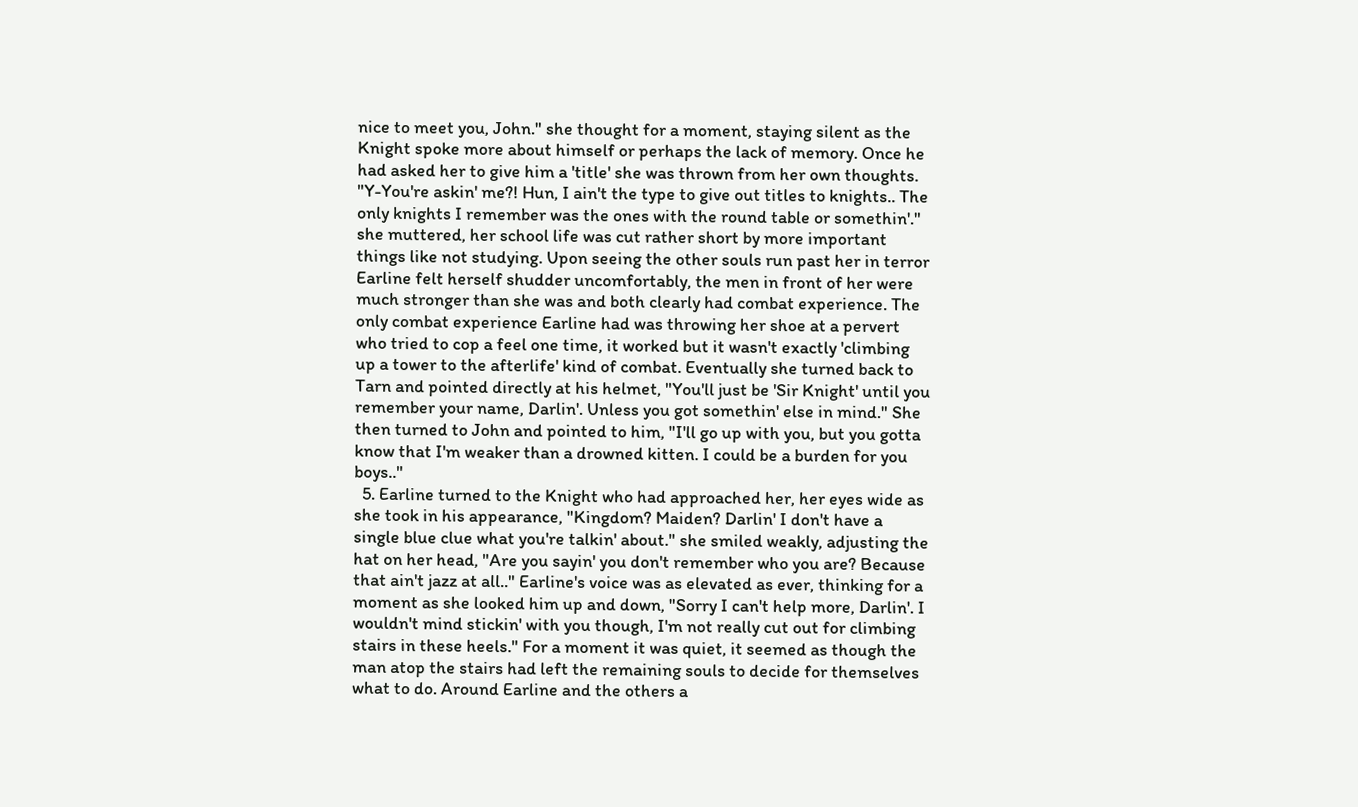nice to meet you, John." she thought for a moment, staying silent as the Knight spoke more about himself or perhaps the lack of memory. Once he had asked her to give him a 'title' she was thrown from her own thoughts. "Y-You're askin' me?! Hun, I ain't the type to give out titles to knights.. The only knights I remember was the ones with the round table or somethin'." she muttered, her school life was cut rather short by more important things like not studying. Upon seeing the other souls run past her in terror Earline felt herself shudder uncomfortably, the men in front of her were much stronger than she was and both clearly had combat experience. The only combat experience Earline had was throwing her shoe at a pervert who tried to cop a feel one time, it worked but it wasn't exactly 'climbing up a tower to the afterlife' kind of combat. Eventually she turned back to Tarn and pointed directly at his helmet, "You'll just be 'Sir Knight' until you remember your name, Darlin'. Unless you got somethin' else in mind." She then turned to John and pointed to him, "I'll go up with you, but you gotta know that I'm weaker than a drowned kitten. I could be a burden for you boys.."
  5. Earline turned to the Knight who had approached her, her eyes wide as she took in his appearance, "Kingdom? Maiden? Darlin' I don't have a single blue clue what you're talkin' about." she smiled weakly, adjusting the hat on her head, "Are you sayin' you don't remember who you are? Because that ain't jazz at all.." Earline's voice was as elevated as ever, thinking for a moment as she looked him up and down, "Sorry I can't help more, Darlin'. I wouldn't mind stickin' with you though, I'm not really cut out for climbing stairs in these heels." For a moment it was quiet, it seemed as though the man atop the stairs had left the remaining souls to decide for themselves what to do. Around Earline and the others a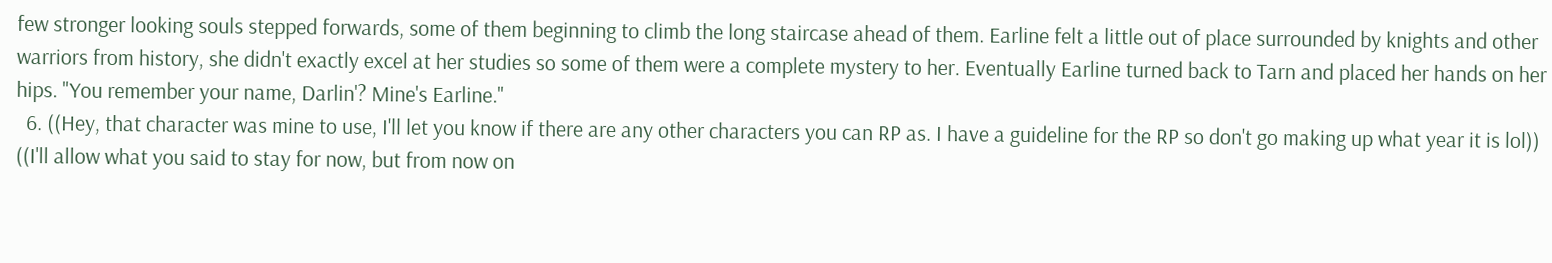few stronger looking souls stepped forwards, some of them beginning to climb the long staircase ahead of them. Earline felt a little out of place surrounded by knights and other warriors from history, she didn't exactly excel at her studies so some of them were a complete mystery to her. Eventually Earline turned back to Tarn and placed her hands on her hips. "You remember your name, Darlin'? Mine's Earline."
  6. ((Hey, that character was mine to use, I'll let you know if there are any other characters you can RP as. I have a guideline for the RP so don't go making up what year it is lol)) ((I'll allow what you said to stay for now, but from now on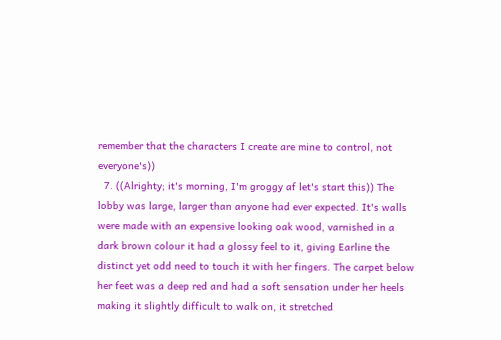remember that the characters I create are mine to control, not everyone's))
  7. ((Alrighty; it's morning, I'm groggy af let's start this)) The lobby was large, larger than anyone had ever expected. It's walls were made with an expensive looking oak wood, varnished in a dark brown colour it had a glossy feel to it, giving Earline the distinct yet odd need to touch it with her fingers. The carpet below her feet was a deep red and had a soft sensation under her heels making it slightly difficult to walk on, it stretched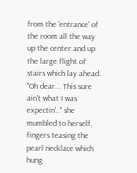from the 'entrance' of the room all the way up the center and up the large flight of stairs which lay ahead. "Oh dear... This sure ain't what I was expectin'.." she mumbled to herself, fingers teasing the pearl necklace which hung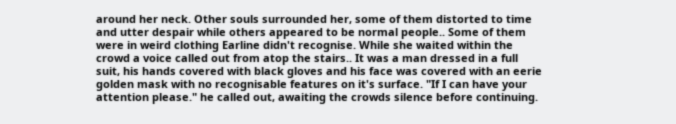around her neck. Other souls surrounded her, some of them distorted to time and utter despair while others appeared to be normal people.. Some of them were in weird clothing Earline didn't recognise. While she waited within the crowd a voice called out from atop the stairs.. It was a man dressed in a full suit, his hands covered with black gloves and his face was covered with an eerie golden mask with no recognisable features on it's surface. "If I can have your attention please." he called out, awaiting the crowds silence before continuing.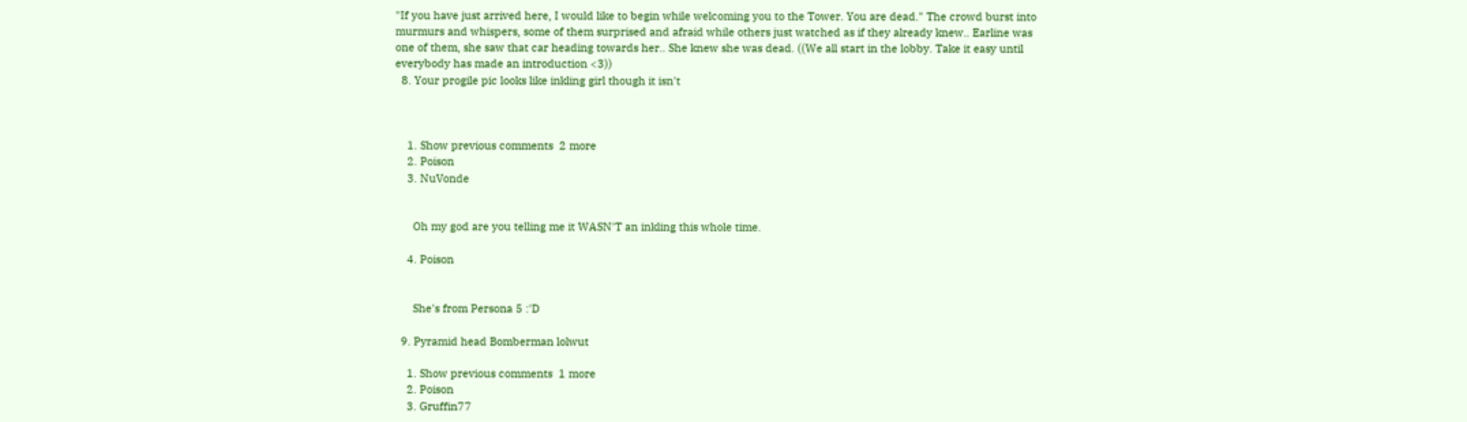"If you have just arrived here, I would like to begin while welcoming you to the Tower. You are dead." The crowd burst into murmurs and whispers, some of them surprised and afraid while others just watched as if they already knew.. Earline was one of them, she saw that car heading towards her.. She knew she was dead. ((We all start in the lobby. Take it easy until everybody has made an introduction <3))
  8. Your progile pic looks like inkling girl though it isn't



    1. Show previous comments  2 more
    2. Poison
    3. NuVonde


      Oh my god are you telling me it WASN'T an inkling this whole time.

    4. Poison


      She's from Persona 5 :'D

  9. Pyramid head Bomberman lolwut

    1. Show previous comments  1 more
    2. Poison
    3. Gruffin77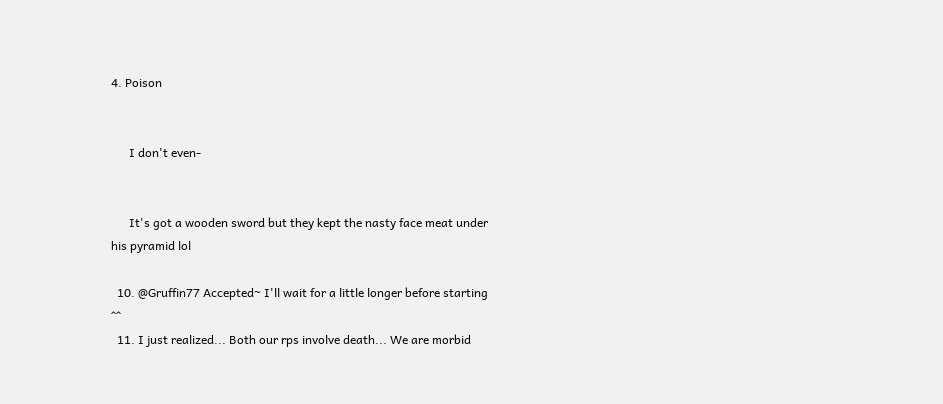4. Poison


      I don't even-


      It's got a wooden sword but they kept the nasty face meat under his pyramid lol

  10. @Gruffin77 Accepted~ I'll wait for a little longer before starting ^^
  11. I just realized... Both our rps involve death... We are morbid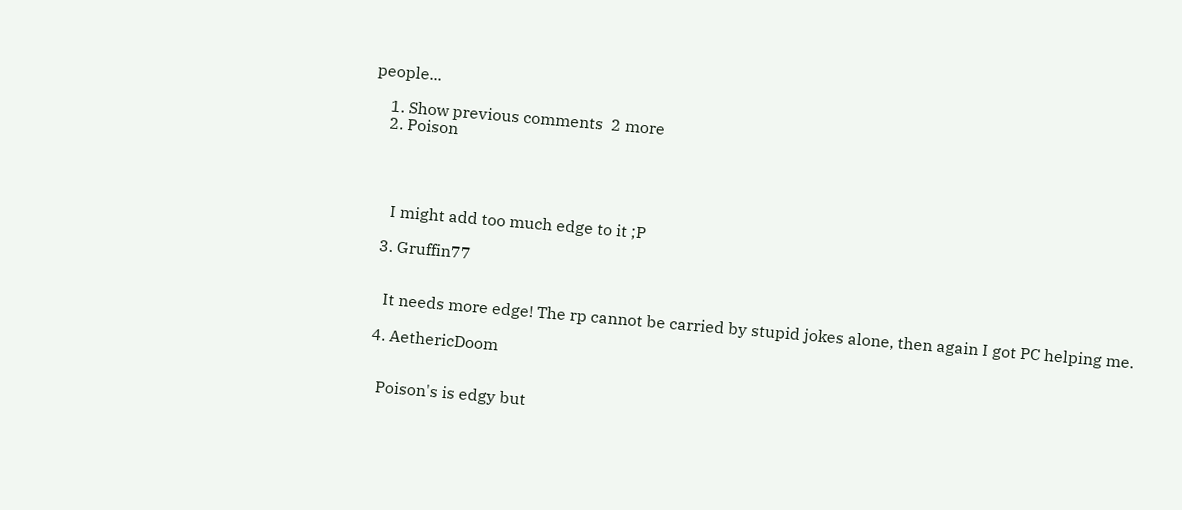people...

    1. Show previous comments  2 more
    2. Poison




      I might add too much edge to it ;P

    3. Gruffin77


      It needs more edge! The rp cannot be carried by stupid jokes alone, then again I got PC helping me.

    4. AethericDoom


      Poison's is edgy but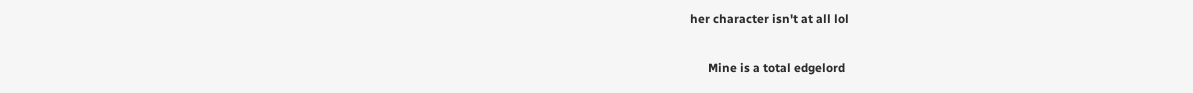her character isn't at all lol

      Mine is a total edgelord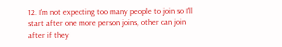12. I'm not expecting too many people to join so I'll start after one more person joins, other can join after if they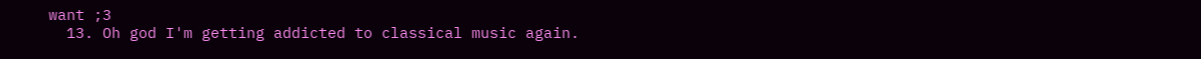want ;3
  13. Oh god I'm getting addicted to classical music again.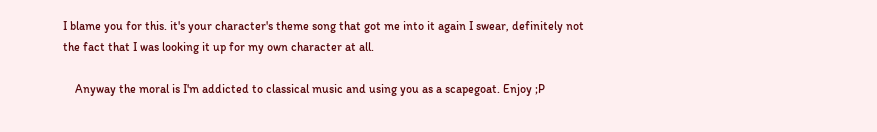I blame you for this. it's your character's theme song that got me into it again I swear, definitely not the fact that I was looking it up for my own character at all.

    Anyway the moral is I'm addicted to classical music and using you as a scapegoat. Enjoy ;P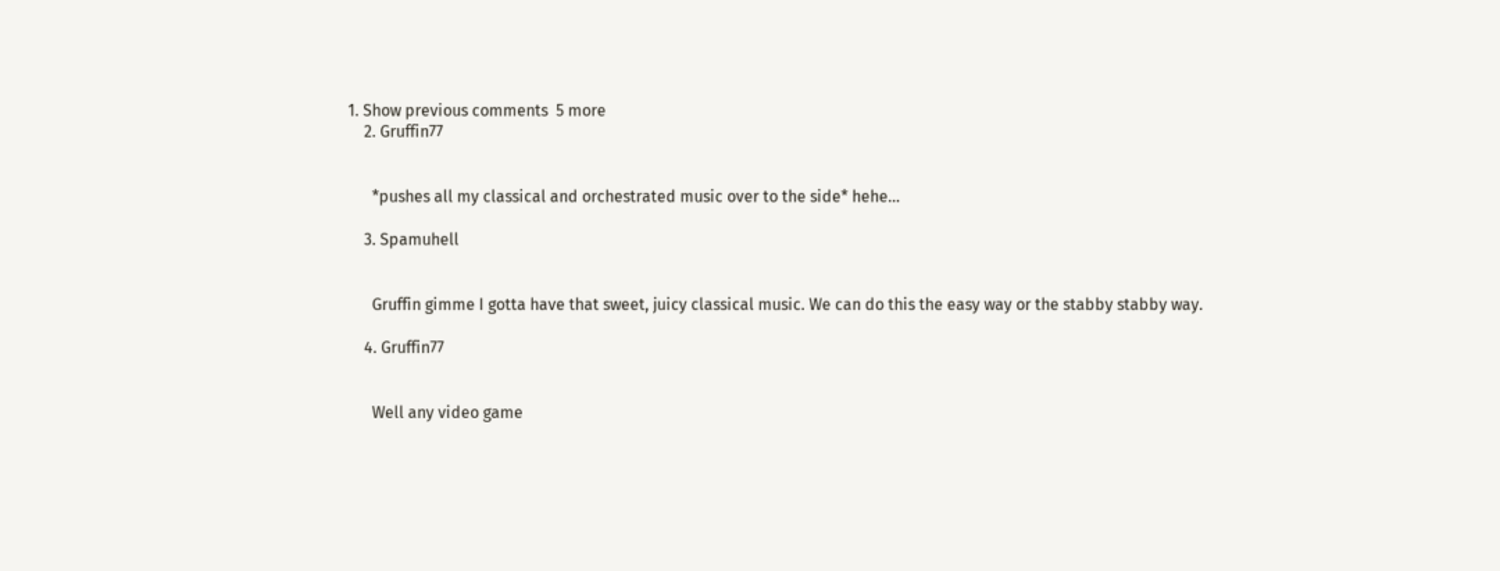1. Show previous comments  5 more
    2. Gruffin77


      *pushes all my classical and orchestrated music over to the side* hehe...

    3. Spamuhell


      Gruffin gimme I gotta have that sweet, juicy classical music. We can do this the easy way or the stabby stabby way.

    4. Gruffin77


      Well any video game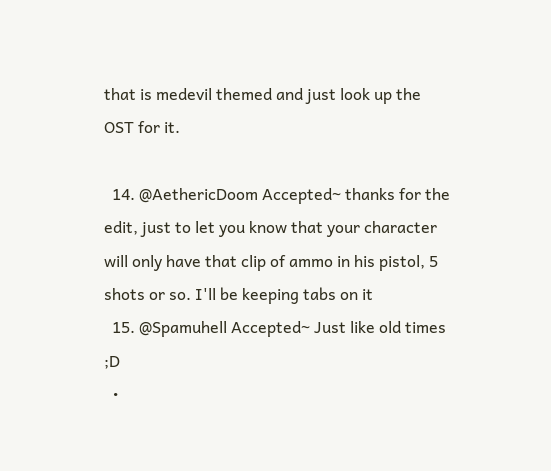that is medevil themed and just look up the OST for it.

  14. @AethericDoom Accepted~ thanks for the edit, just to let you know that your character will only have that clip of ammo in his pistol, 5 shots or so. I'll be keeping tabs on it
  15. @Spamuhell Accepted~ Just like old times ;D
  •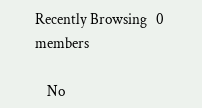Recently Browsing   0 members

    No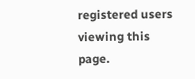registered users viewing this page.